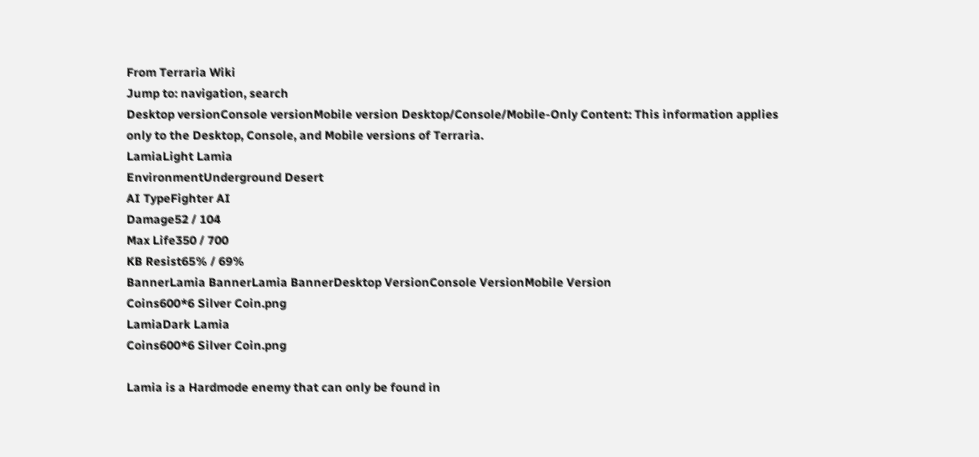From Terraria Wiki
Jump to: navigation, search
Desktop versionConsole versionMobile version Desktop/Console/Mobile-Only Content: This information applies only to the Desktop, Console, and Mobile versions of Terraria.
LamiaLight Lamia
EnvironmentUnderground Desert
AI TypeFighter AI
Damage52 / 104
Max Life350 / 700
KB Resist65% / 69%
BannerLamia BannerLamia BannerDesktop VersionConsole VersionMobile Version
Coins600*6 Silver Coin.png
LamiaDark Lamia
Coins600*6 Silver Coin.png

Lamia is a Hardmode enemy that can only be found in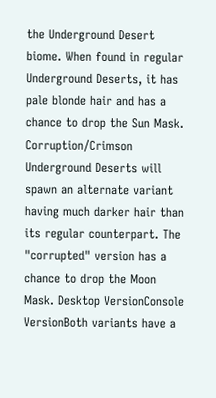the Underground Desert biome. When found in regular Underground Deserts, it has pale blonde hair and has a chance to drop the Sun Mask. Corruption/Crimson Underground Deserts will spawn an alternate variant having much darker hair than its regular counterpart. The "corrupted" version has a chance to drop the Moon Mask. Desktop VersionConsole VersionBoth variants have a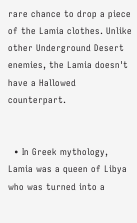rare chance to drop a piece of the Lamia clothes. Unlike other Underground Desert enemies, the Lamia doesn't have a Hallowed counterpart.


  • In Greek mythology, Lamia was a queen of Libya who was turned into a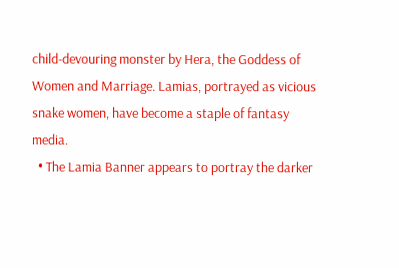child-devouring monster by Hera, the Goddess of Women and Marriage. Lamias, portrayed as vicious snake women, have become a staple of fantasy media.
  • The Lamia Banner appears to portray the darker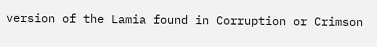version of the Lamia found in Corruption or Crimson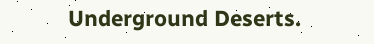Underground Deserts.